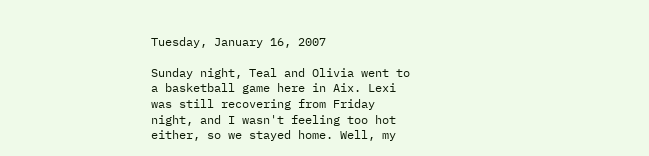Tuesday, January 16, 2007

Sunday night, Teal and Olivia went to a basketball game here in Aix. Lexi was still recovering from Friday night, and I wasn't feeling too hot either, so we stayed home. Well, my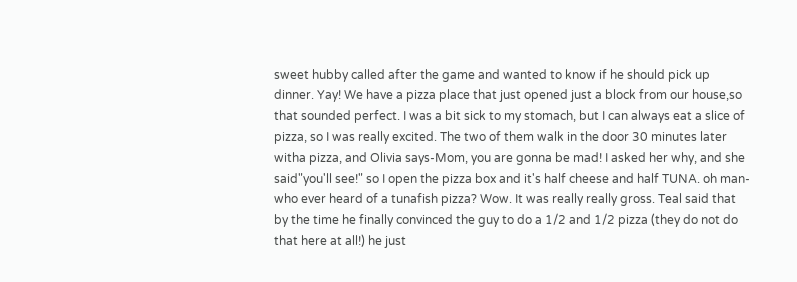sweet hubby called after the game and wanted to know if he should pick up dinner. Yay! We have a pizza place that just opened just a block from our house,so that sounded perfect. I was a bit sick to my stomach, but I can always eat a slice of pizza, so I was really excited. The two of them walk in the door 30 minutes later witha pizza, and Olivia says-Mom, you are gonna be mad! I asked her why, and she said"you'll see!" so I open the pizza box and it's half cheese and half TUNA. oh man-who ever heard of a tunafish pizza? Wow. It was really really gross. Teal said that by the time he finally convinced the guy to do a 1/2 and 1/2 pizza (they do not do that here at all!) he just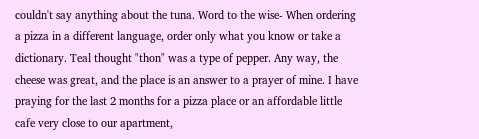couldn't say anything about the tuna. Word to the wise- When ordering a pizza in a different language, order only what you know or take a dictionary. Teal thought "thon" was a type of pepper. Any way, the cheese was great, and the place is an answer to a prayer of mine. I have praying for the last 2 months for a pizza place or an affordable little cafe very close to our apartment,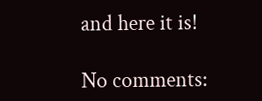and here it is!

No comments: